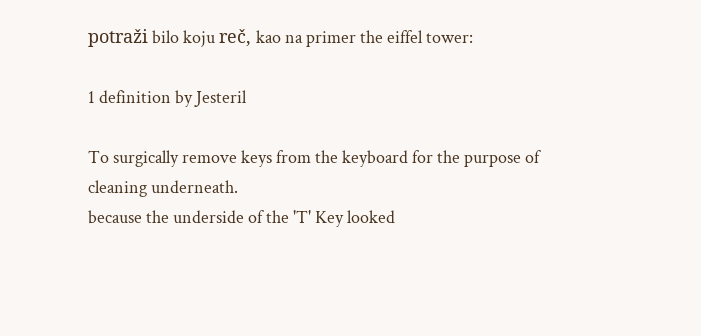potraži bilo koju reč, kao na primer the eiffel tower:

1 definition by Jesteril

To surgically remove keys from the keyboard for the purpose of cleaning underneath.
because the underside of the 'T' Key looked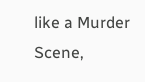like a Murder Scene,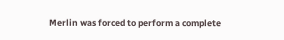Merlin was forced to perform a complete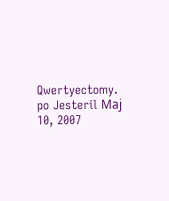Qwertyectomy.
po Jesteril Мај 10, 2007